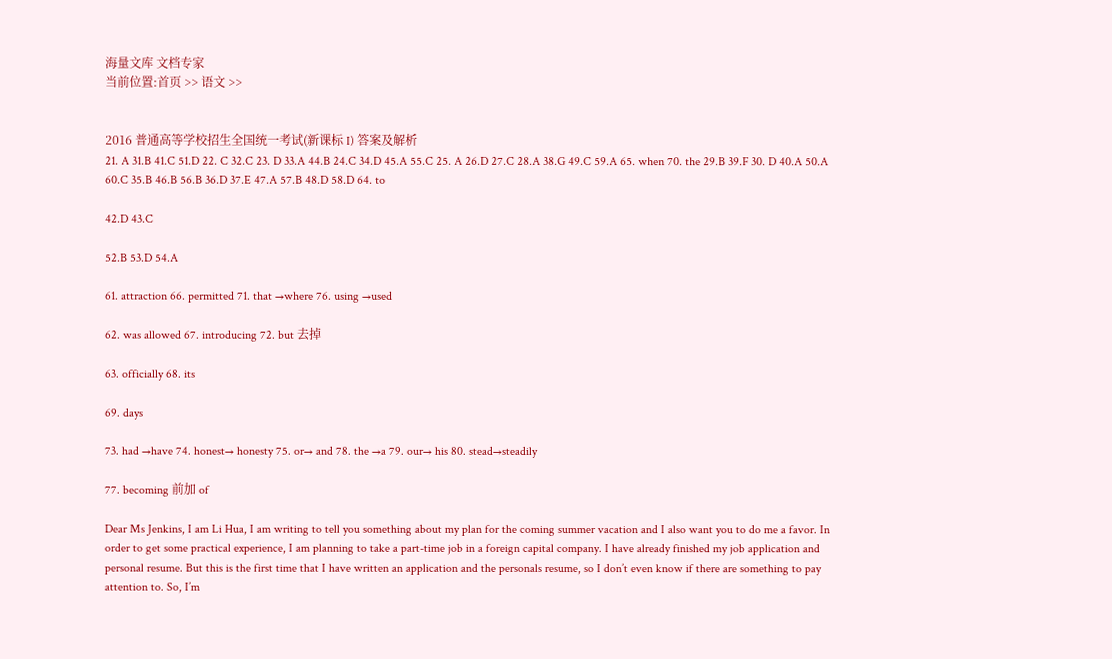海量文库 文档专家
当前位置:首页 >> 语文 >>


2016 普通高等学校招生全国统一考试(新课标 I) 答案及解析
21. A 31.B 41.C 51.D 22. C 32.C 23. D 33.A 44.B 24.C 34.D 45.A 55.C 25. A 26.D 27.C 28.A 38.G 49.C 59.A 65. when 70. the 29.B 39.F 30. D 40.A 50.A 60.C 35.B 46.B 56.B 36.D 37.E 47.A 57.B 48.D 58.D 64. to

42.D 43.C

52.B 53.D 54.A

61. attraction 66. permitted 71. that →where 76. using →used

62. was allowed 67. introducing 72. but 去掉

63. officially 68. its

69. days

73. had →have 74. honest→ honesty 75. or→ and 78. the →a 79. our→ his 80. stead→steadily

77. becoming 前加 of

Dear Ms Jenkins, I am Li Hua, I am writing to tell you something about my plan for the coming summer vacation and I also want you to do me a favor. In order to get some practical experience, I am planning to take a part-time job in a foreign capital company. I have already finished my job application and personal resume. But this is the first time that I have written an application and the personals resume, so I don’t even know if there are something to pay attention to. So, I’m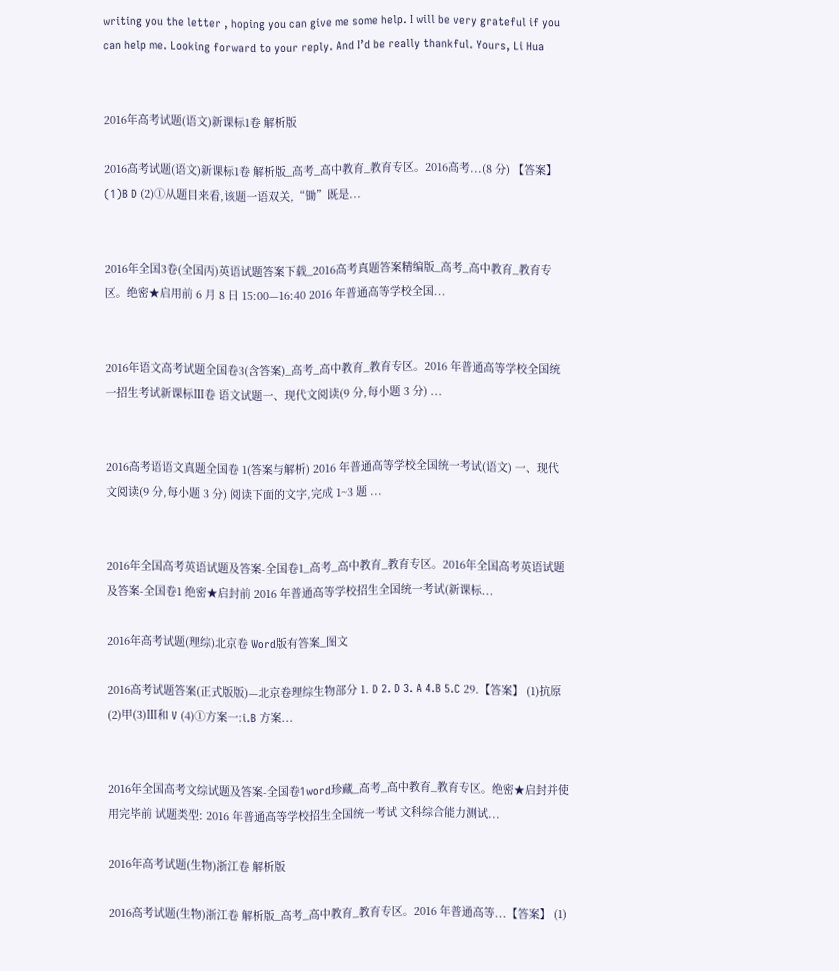writing you the letter , hoping you can give me some help. I will be very grateful if you can help me. Looking forward to your reply. And I’d be really thankful. Yours, Li Hua


2016年高考试题(语文)新课标1卷 解析版

2016高考试题(语文)新课标1卷 解析版_高考_高中教育_教育专区。2016高考...(8 分) 【答案】 (1)B D (2)①从题目来看,该题一语双关,“锄”既是...


2016年全国3卷(全国丙)英语试题答案下载_2016高考真题答案精编版_高考_高中教育_教育专区。绝密★启用前 6 月 8 日 15:00—16:40 2016 年普通高等学校全国...


2016年语文高考试题全国卷3(含答案)_高考_高中教育_教育专区。2016 年普通高等学校全国统一招生考试新课标Ⅲ卷 语文试题一、现代文阅读(9 分,每小题 3 分) ...


2016高考语语文真题全国卷 1(答案与解析) 2016 年普通高等学校全国统一考试(语文) 一、现代文阅读(9 分,每小题 3 分) 阅读下面的文字,完成 1~3 题 ...


2016年全国高考英语试题及答案-全国卷1_高考_高中教育_教育专区。2016年全国高考英语试题及答案-全国卷1 绝密★启封前 2016 年普通高等学校招生全国统一考试(新课标...

2016年高考试题(理综)北京卷 Word版有答案_图文

2016高考试题答案(正式版版)—北京卷理综生物部分 1. D 2. D 3. A 4.B 5.C 29.【答案】 (1)抗原 (2)甲(3)Ⅲ和 V (4)①方案一:i.B 方案...


2016年全国高考文综试题及答案-全国卷1word珍藏_高考_高中教育_教育专区。绝密★启封并使用完毕前 试题类型: 2016 年普通高等学校招生全国统一考试 文科综合能力测试...

2016年高考试题(生物)浙江卷 解析版

2016高考试题(生物)浙江卷 解析版_高考_高中教育_教育专区。2016 年普通高等...【答案】 (1)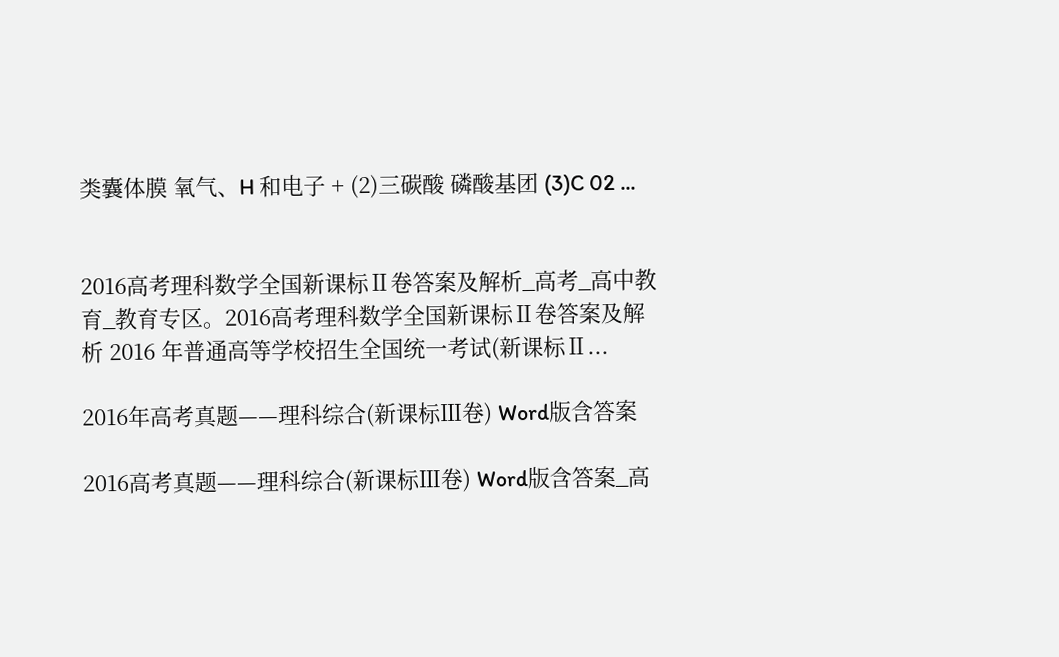类囊体膜 氧气、H 和电子 + (2)三碳酸 磷酸基团 (3)C 02 ...


2016高考理科数学全国新课标Ⅱ卷答案及解析_高考_高中教育_教育专区。2016高考理科数学全国新课标Ⅱ卷答案及解析 2016 年普通高等学校招生全国统一考试(新课标Ⅱ...

2016年高考真题——理科综合(新课标Ⅲ卷) Word版含答案

2016高考真题——理科综合(新课标Ⅲ卷) Word版含答案_高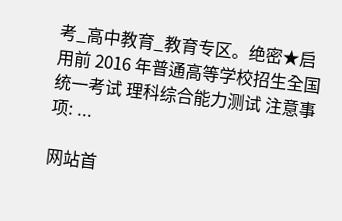考_高中教育_教育专区。绝密★启用前 2016 年普通高等学校招生全国统一考试 理科综合能力测试 注意事项: ...

网站首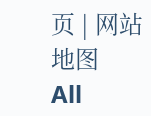页 | 网站地图
All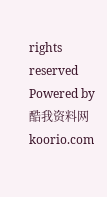rights reserved Powered by 酷我资料网 koorio.com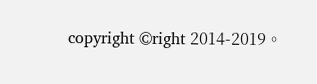copyright ©right 2014-2019。